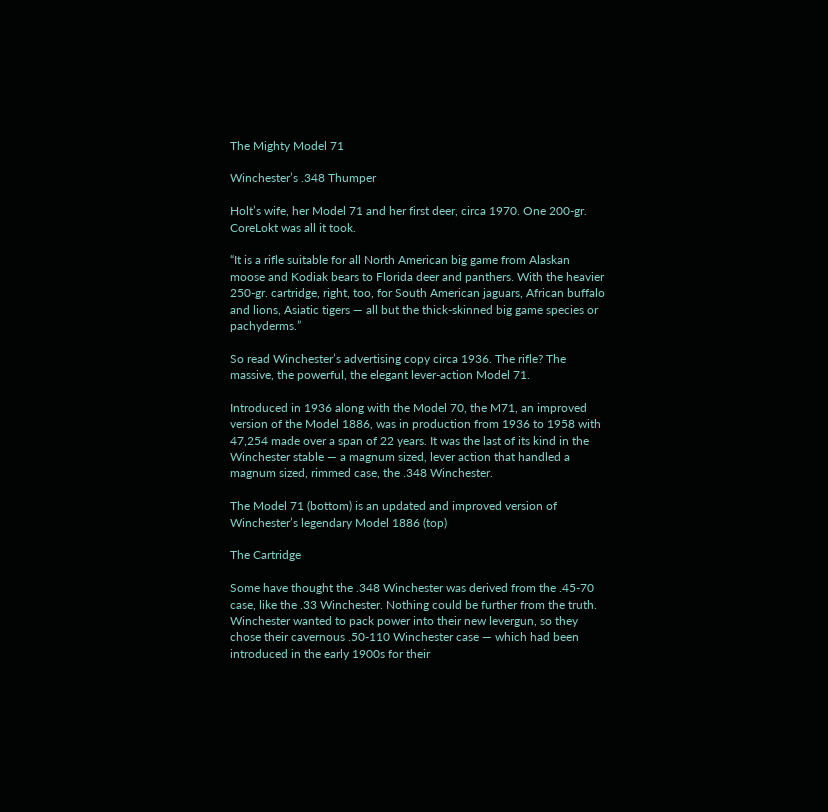The Mighty Model 71

Winchester’s .348 Thumper

Holt’s wife, her Model 71 and her first deer, circa 1970. One 200-gr. CoreLokt was all it took.

“It is a rifle suitable for all North American big game from Alaskan moose and Kodiak bears to Florida deer and panthers. With the heavier 250-gr. cartridge, right, too, for South American jaguars, African buffalo and lions, Asiatic tigers — all but the thick-skinned big game species or pachyderms.”

So read Winchester’s advertising copy circa 1936. The rifle? The massive, the powerful, the elegant lever-action Model 71.

Introduced in 1936 along with the Model 70, the M71, an improved version of the Model 1886, was in production from 1936 to 1958 with 47,254 made over a span of 22 years. It was the last of its kind in the Winchester stable — a magnum sized, lever action that handled a magnum sized, rimmed case, the .348 Winchester.

The Model 71 (bottom) is an updated and improved version of Winchester’s legendary Model 1886 (top)

The Cartridge

Some have thought the .348 Winchester was derived from the .45-70 case, like the .33 Winchester. Nothing could be further from the truth. Winchester wanted to pack power into their new levergun, so they chose their cavernous .50-110 Winchester case — which had been introduced in the early 1900s for their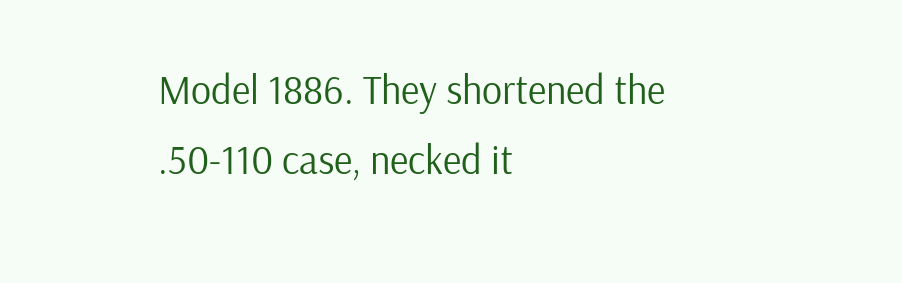Model 1886. They shortened the .50-110 case, necked it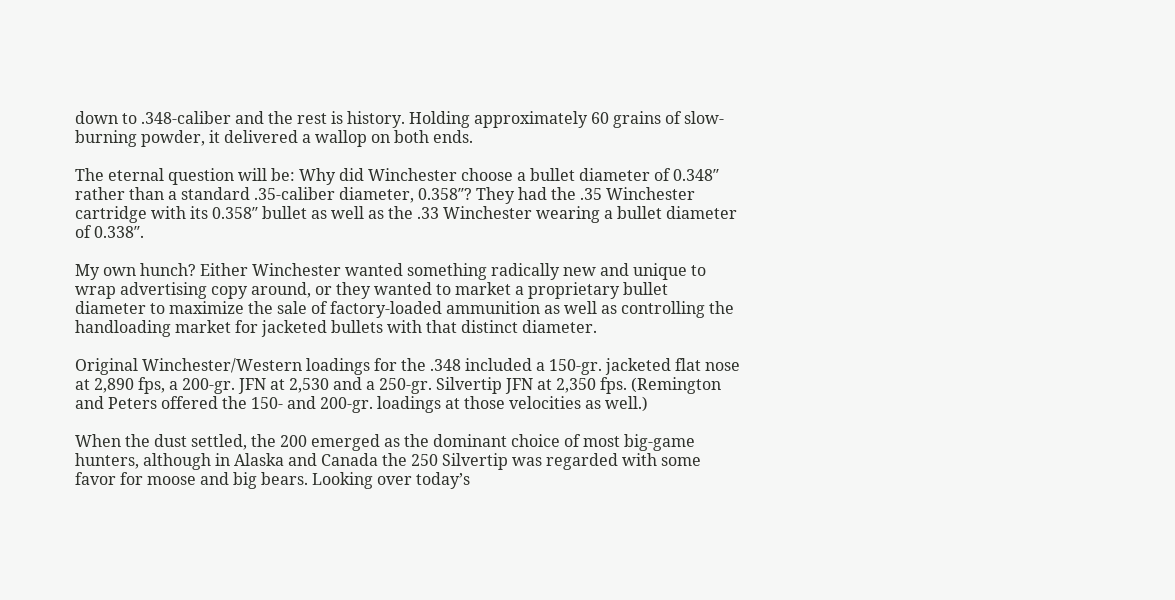down to .348-caliber and the rest is history. Holding approximately 60 grains of slow-burning powder, it delivered a wallop on both ends.

The eternal question will be: Why did Winchester choose a bullet diameter of 0.348″ rather than a standard .35-caliber diameter, 0.358″? They had the .35 Winchester cartridge with its 0.358″ bullet as well as the .33 Winchester wearing a bullet diameter of 0.338″.

My own hunch? Either Winchester wanted something radically new and unique to wrap advertising copy around, or they wanted to market a proprietary bullet diameter to maximize the sale of factory-loaded ammunition as well as controlling the handloading market for jacketed bullets with that distinct diameter.

Original Winchester/Western loadings for the .348 included a 150-gr. jacketed flat nose at 2,890 fps, a 200-gr. JFN at 2,530 and a 250-gr. Silvertip JFN at 2,350 fps. (Remington and Peters offered the 150- and 200-gr. loadings at those velocities as well.)

When the dust settled, the 200 emerged as the dominant choice of most big-game hunters, although in Alaska and Canada the 250 Silvertip was regarded with some favor for moose and big bears. Looking over today’s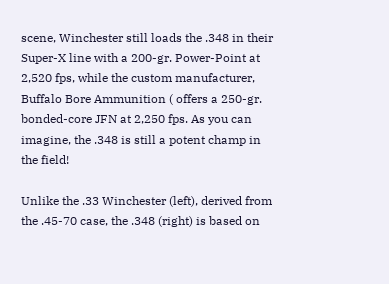scene, Winchester still loads the .348 in their Super-X line with a 200-gr. Power-Point at 2,520 fps, while the custom manufacturer, Buffalo Bore Ammunition ( offers a 250-gr. bonded-core JFN at 2,250 fps. As you can imagine, the .348 is still a potent champ in the field!

Unlike the .33 Winchester (left), derived from the .45-70 case, the .348 (right) is based on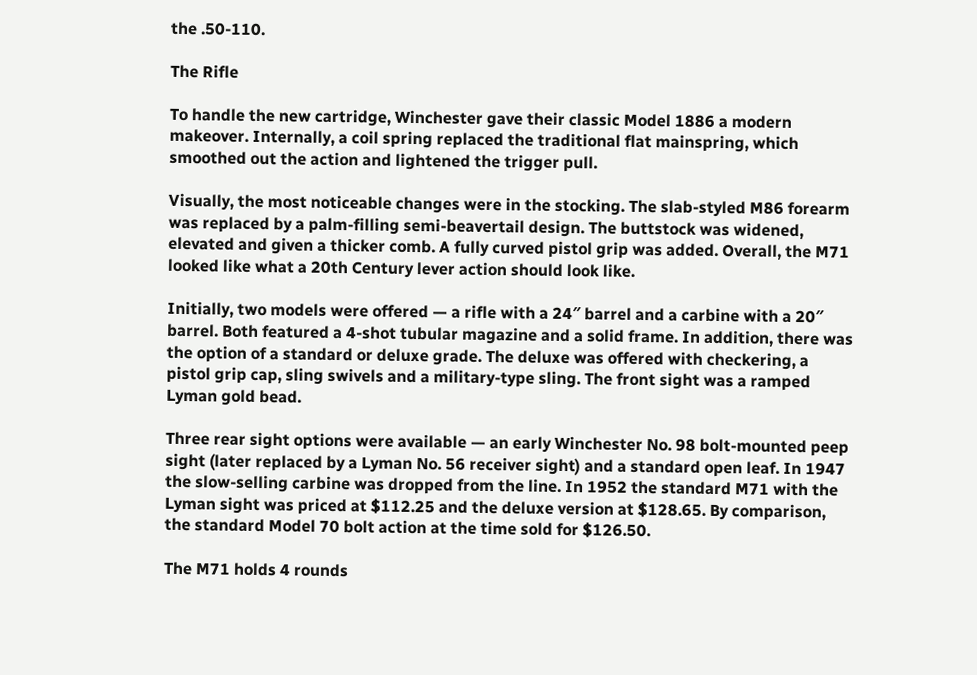the .50-110.

The Rifle

To handle the new cartridge, Winchester gave their classic Model 1886 a modern makeover. Internally, a coil spring replaced the traditional flat mainspring, which smoothed out the action and lightened the trigger pull.

Visually, the most noticeable changes were in the stocking. The slab-styled M86 forearm was replaced by a palm-filling semi-beavertail design. The buttstock was widened, elevated and given a thicker comb. A fully curved pistol grip was added. Overall, the M71 looked like what a 20th Century lever action should look like.

Initially, two models were offered — a rifle with a 24″ barrel and a carbine with a 20″ barrel. Both featured a 4-shot tubular magazine and a solid frame. In addition, there was the option of a standard or deluxe grade. The deluxe was offered with checkering, a pistol grip cap, sling swivels and a military-type sling. The front sight was a ramped Lyman gold bead.

Three rear sight options were available — an early Winchester No. 98 bolt-mounted peep sight (later replaced by a Lyman No. 56 receiver sight) and a standard open leaf. In 1947 the slow-selling carbine was dropped from the line. In 1952 the standard M71 with the Lyman sight was priced at $112.25 and the deluxe version at $128.65. By comparison, the standard Model 70 bolt action at the time sold for $126.50.

The M71 holds 4 rounds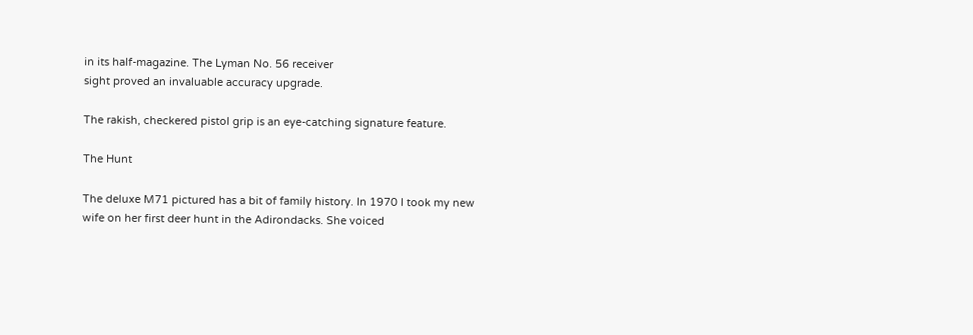in its half-magazine. The Lyman No. 56 receiver
sight proved an invaluable accuracy upgrade.

The rakish, checkered pistol grip is an eye-catching signature feature.

The Hunt

The deluxe M71 pictured has a bit of family history. In 1970 I took my new wife on her first deer hunt in the Adirondacks. She voiced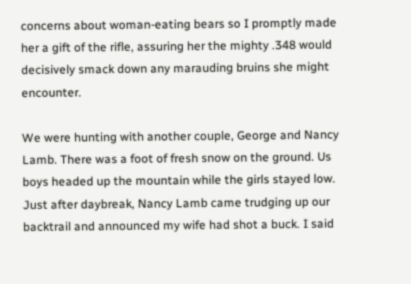concerns about woman-eating bears so I promptly made her a gift of the rifle, assuring her the mighty .348 would decisively smack down any marauding bruins she might encounter.

We were hunting with another couple, George and Nancy Lamb. There was a foot of fresh snow on the ground. Us boys headed up the mountain while the girls stayed low. Just after daybreak, Nancy Lamb came trudging up our backtrail and announced my wife had shot a buck. I said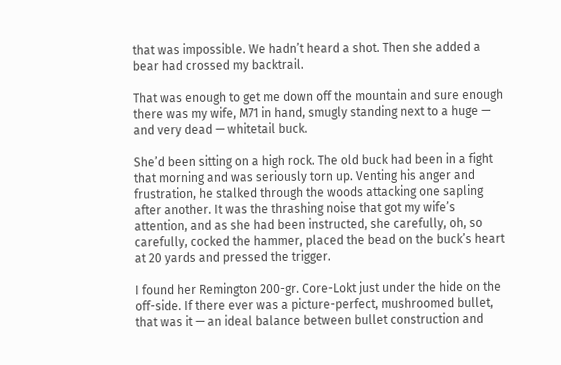that was impossible. We hadn’t heard a shot. Then she added a bear had crossed my backtrail.

That was enough to get me down off the mountain and sure enough there was my wife, M71 in hand, smugly standing next to a huge — and very dead — whitetail buck.

She’d been sitting on a high rock. The old buck had been in a fight that morning and was seriously torn up. Venting his anger and frustration, he stalked through the woods attacking one sapling after another. It was the thrashing noise that got my wife’s attention, and as she had been instructed, she carefully, oh, so carefully, cocked the hammer, placed the bead on the buck’s heart at 20 yards and pressed the trigger.

I found her Remington 200-gr. Core-Lokt just under the hide on the off-side. If there ever was a picture-perfect, mushroomed bullet, that was it — an ideal balance between bullet construction and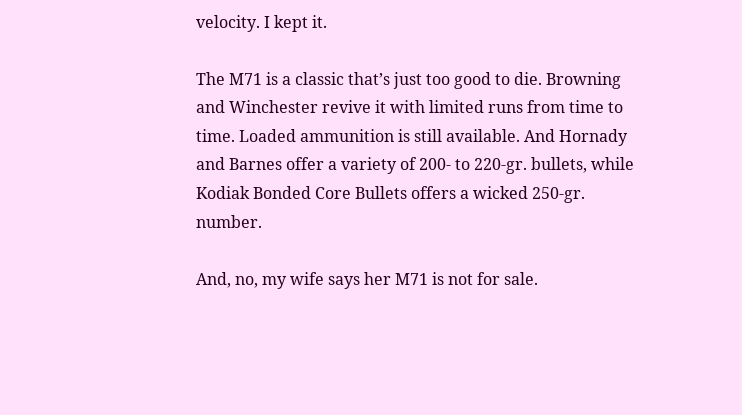velocity. I kept it.

The M71 is a classic that’s just too good to die. Browning and Winchester revive it with limited runs from time to time. Loaded ammunition is still available. And Hornady and Barnes offer a variety of 200- to 220-gr. bullets, while Kodiak Bonded Core Bullets offers a wicked 250-gr. number.

And, no, my wife says her M71 is not for sale.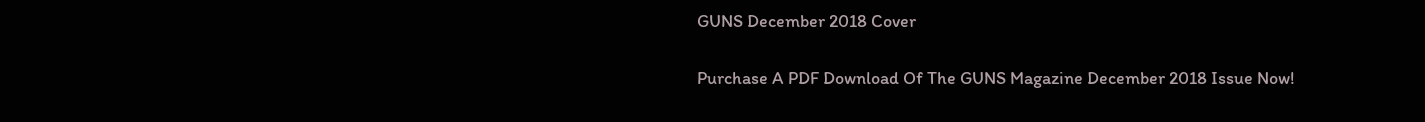GUNS December 2018 Cover

Purchase A PDF Download Of The GUNS Magazine December 2018 Issue Now!